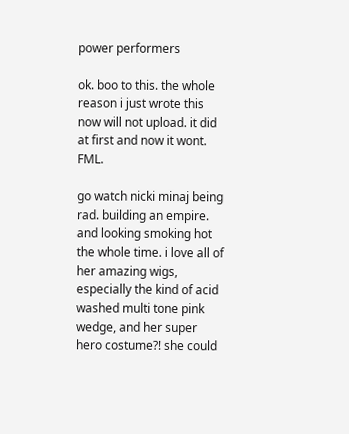power performers

ok. boo to this. the whole reason i just wrote this now will not upload. it did at first and now it wont. FML.

go watch nicki minaj being rad. building an empire. and looking smoking hot the whole time. i love all of her amazing wigs, especially the kind of acid washed multi tone pink wedge, and her super hero costume?! she could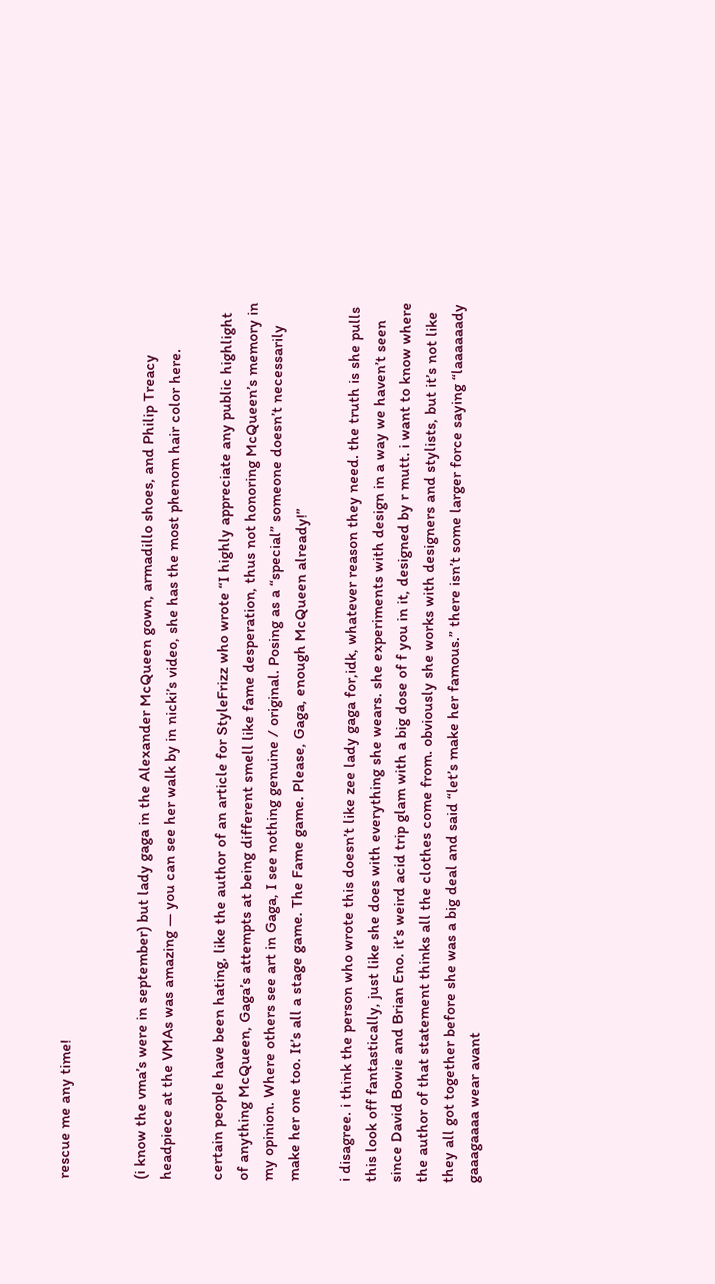rescue me any time!


(i know the vma’s were in september) but lady gaga in the Alexander McQueen gown, armadillo shoes, and Philip Treacy headpiece at the VMAs was amazing — you can see her walk by in nicki’s video, she has the most phenom hair color here.

certain people have been hating, like the author of an article for StyleFrizz who wrote “I highly appreciate any public highlight of anything McQueen, Gaga’s attempts at being different smell like fame desperation, thus not honoring McQueen’s memory in my opinion. Where others see art in Gaga, I see nothing genuine / original. Posing as a “special” someone doesn’t necessarily make her one too. It’s all a stage game. The Fame game. Please, Gaga, enough McQueen already!”

i disagree. i think the person who wrote this doesn’t like zee lady gaga for,idk, whatever reason they need. the truth is she pulls this look off fantastically, just like she does with everything she wears. she experiments with design in a way we haven’t seen since David Bowie and Brian Eno. it’s weird acid trip glam with a big dose of f you in it, designed by r mutt. i want to know where the author of that statement thinks all the clothes come from. obviously she works with designers and stylists, but it’s not like they all got together before she was a big deal and said “let’s make her famous.” there isn’t some larger force saying “laaaaaady gaaagaaaa wear avant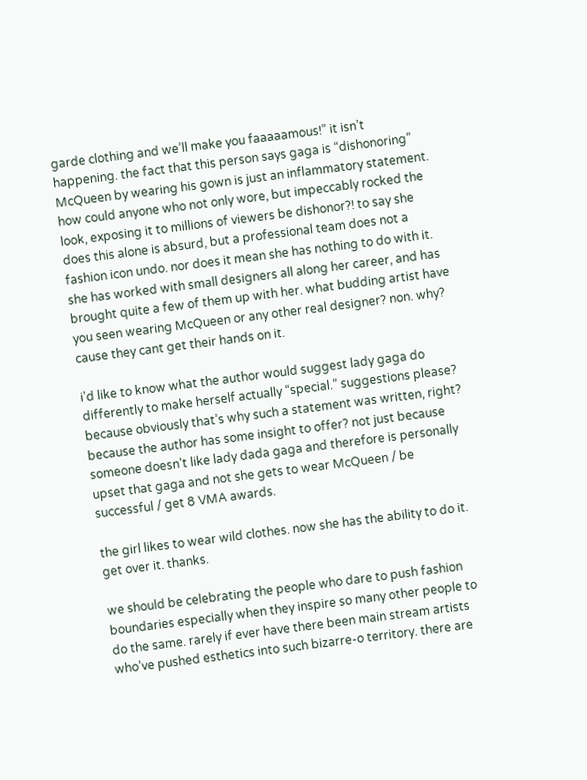garde clothing and we’ll make you faaaaamous!” it isn’t happening. the fact that this person says gaga is “dishonoring” McQueen by wearing his gown is just an inflammatory statement. how could anyone who not only wore, but impeccably rocked the look, exposing it to millions of viewers be dishonor?! to say she does this alone is absurd, but a professional team does not a fashion icon undo. nor does it mean she has nothing to do with it. she has worked with small designers all along her career, and has brought quite a few of them up with her. what budding artist have you seen wearing McQueen or any other real designer? non. why? cause they cant get their hands on it.

i’d like to know what the author would suggest lady gaga do differently to make herself actually “special.” suggestions please? because obviously that’s why such a statement was written, right? because the author has some insight to offer? not just because someone doesn’t like lady dada gaga and therefore is personally upset that gaga and not she gets to wear McQueen / be successful / get 8 VMA awards.

the girl likes to wear wild clothes. now she has the ability to do it. get over it. thanks.

we should be celebrating the people who dare to push fashion boundaries especially when they inspire so many other people to do the same. rarely if ever have there been main stream artists who’ve pushed esthetics into such bizarre-o territory. there are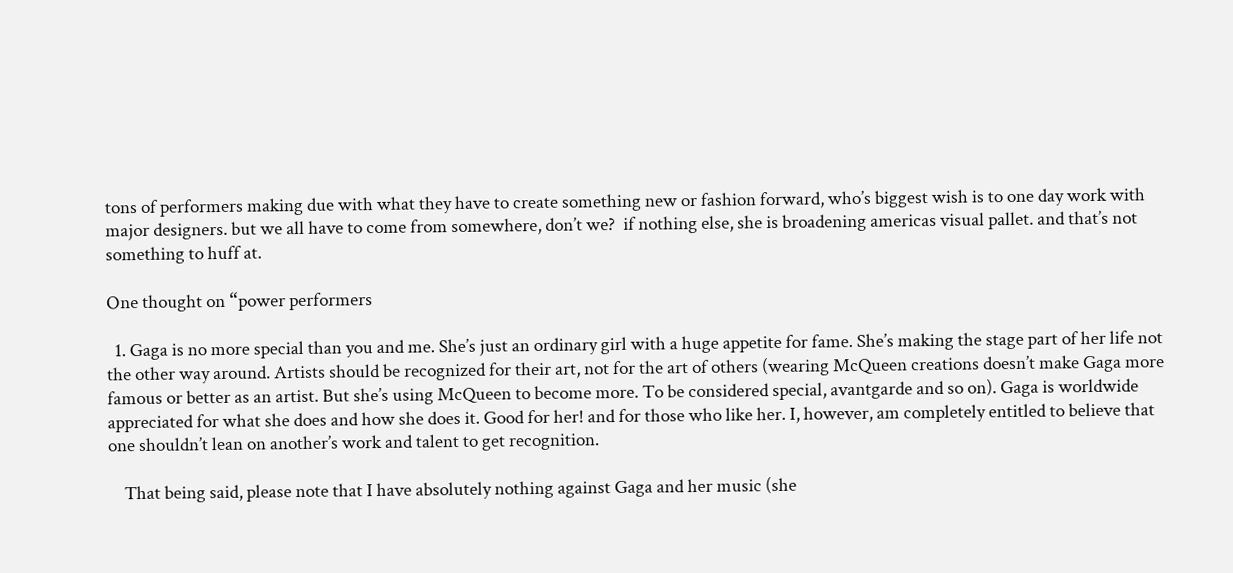tons of performers making due with what they have to create something new or fashion forward, who’s biggest wish is to one day work with major designers. but we all have to come from somewhere, don’t we?  if nothing else, she is broadening americas visual pallet. and that’s not something to huff at.

One thought on “power performers

  1. Gaga is no more special than you and me. She’s just an ordinary girl with a huge appetite for fame. She’s making the stage part of her life not the other way around. Artists should be recognized for their art, not for the art of others (wearing McQueen creations doesn’t make Gaga more famous or better as an artist. But she’s using McQueen to become more. To be considered special, avantgarde and so on). Gaga is worldwide appreciated for what she does and how she does it. Good for her! and for those who like her. I, however, am completely entitled to believe that one shouldn’t lean on another’s work and talent to get recognition.

    That being said, please note that I have absolutely nothing against Gaga and her music (she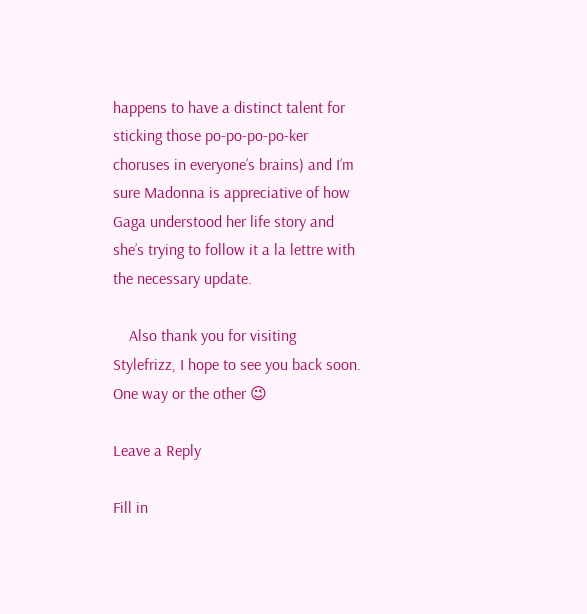happens to have a distinct talent for sticking those po-po-po-po-ker choruses in everyone’s brains) and I’m sure Madonna is appreciative of how Gaga understood her life story and she’s trying to follow it a la lettre with the necessary update.

    Also thank you for visiting Stylefrizz, I hope to see you back soon. One way or the other 😉

Leave a Reply

Fill in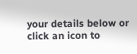your details below or click an icon to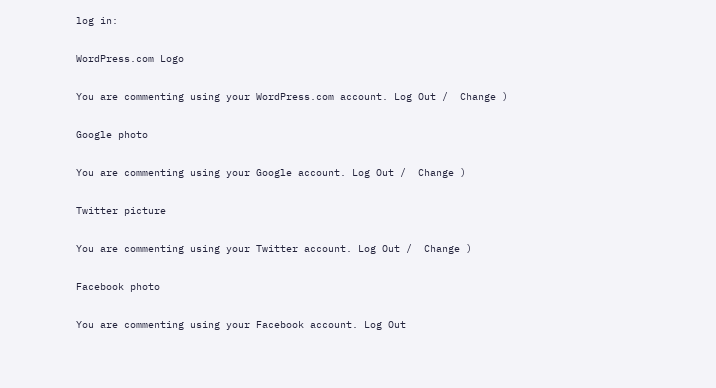log in:

WordPress.com Logo

You are commenting using your WordPress.com account. Log Out /  Change )

Google photo

You are commenting using your Google account. Log Out /  Change )

Twitter picture

You are commenting using your Twitter account. Log Out /  Change )

Facebook photo

You are commenting using your Facebook account. Log Out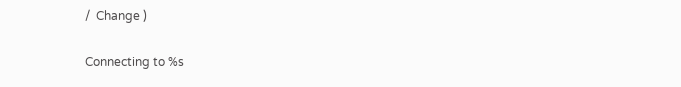/  Change )

Connecting to %s